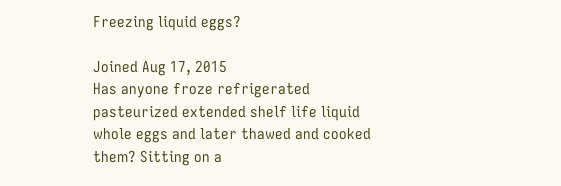Freezing liquid eggs?

Joined Aug 17, 2015
Has anyone froze refrigerated pasteurized extended shelf life liquid whole eggs and later thawed and cooked them? Sitting on a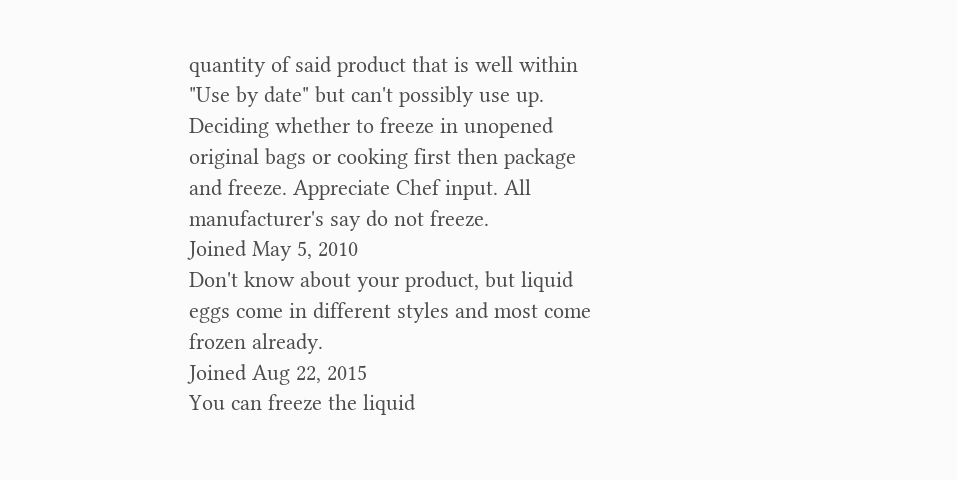quantity of said product that is well within "Use by date" but can't possibly use up. Deciding whether to freeze in unopened original bags or cooking first then package and freeze. Appreciate Chef input. All manufacturer's say do not freeze.
Joined May 5, 2010
Don't know about your product, but liquid eggs come in different styles and most come frozen already.
Joined Aug 22, 2015
You can freeze the liquid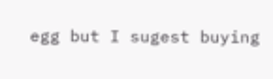egg but I sugest buying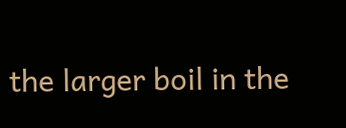the larger boil in the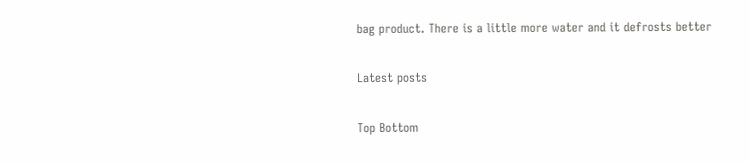bag product. There is a little more water and it defrosts better

Latest posts

Top Bottom